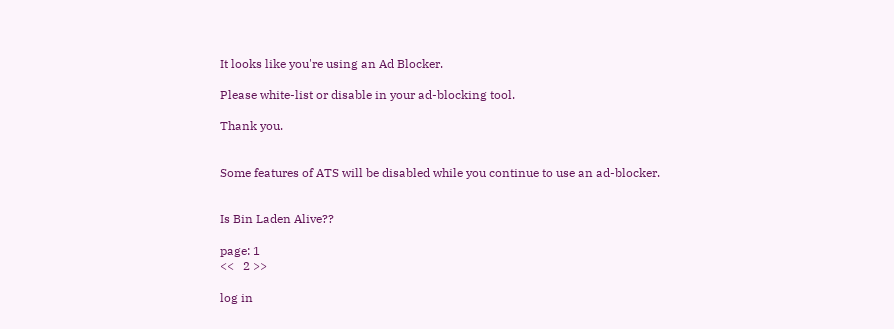It looks like you're using an Ad Blocker.

Please white-list or disable in your ad-blocking tool.

Thank you.


Some features of ATS will be disabled while you continue to use an ad-blocker.


Is Bin Laden Alive??

page: 1
<<   2 >>

log in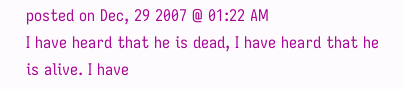posted on Dec, 29 2007 @ 01:22 AM
I have heard that he is dead, I have heard that he is alive. I have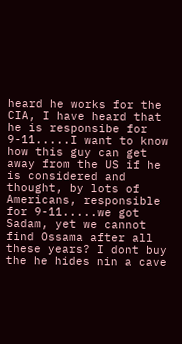heard he works for the CIA, I have heard that he is responsibe for 9-11.....I want to know how this guy can get away from the US if he is considered and thought, by lots of Americans, responsible for 9-11.....we got Sadam, yet we cannot find Ossama after all these years? I dont buy the he hides nin a cave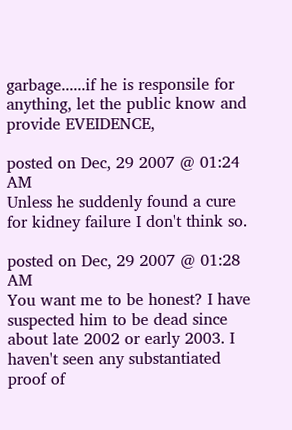garbage......if he is responsile for anything, let the public know and provide EVEIDENCE,

posted on Dec, 29 2007 @ 01:24 AM
Unless he suddenly found a cure for kidney failure I don't think so.

posted on Dec, 29 2007 @ 01:28 AM
You want me to be honest? I have suspected him to be dead since about late 2002 or early 2003. I haven't seen any substantiated proof of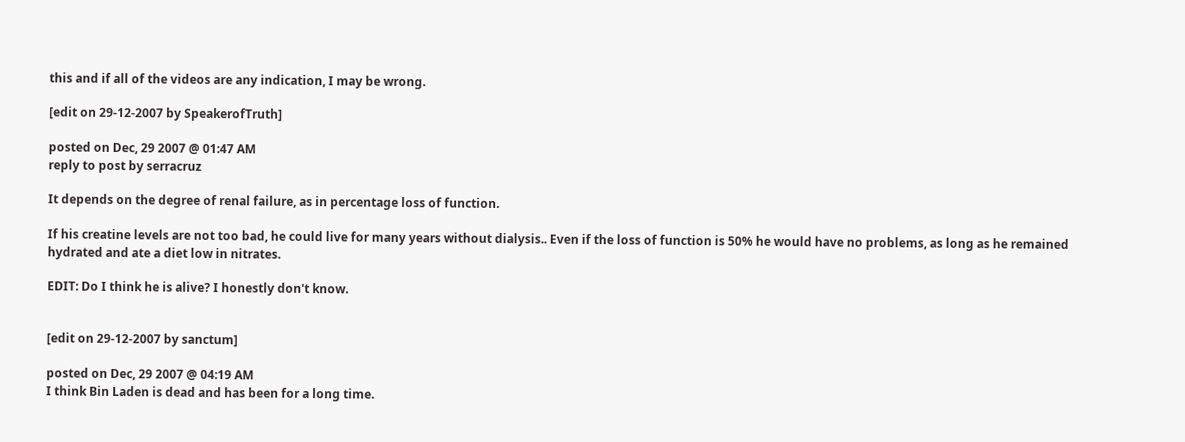this and if all of the videos are any indication, I may be wrong.

[edit on 29-12-2007 by SpeakerofTruth]

posted on Dec, 29 2007 @ 01:47 AM
reply to post by serracruz

It depends on the degree of renal failure, as in percentage loss of function.

If his creatine levels are not too bad, he could live for many years without dialysis.. Even if the loss of function is 50% he would have no problems, as long as he remained hydrated and ate a diet low in nitrates.

EDIT: Do I think he is alive? I honestly don't know.


[edit on 29-12-2007 by sanctum]

posted on Dec, 29 2007 @ 04:19 AM
I think Bin Laden is dead and has been for a long time.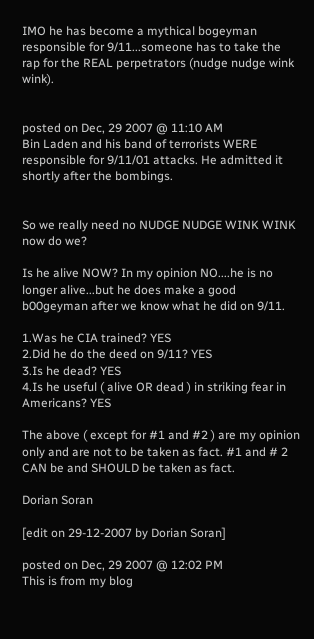IMO he has become a mythical bogeyman responsible for 9/11...someone has to take the rap for the REAL perpetrators (nudge nudge wink wink).


posted on Dec, 29 2007 @ 11:10 AM
Bin Laden and his band of terrorists WERE responsible for 9/11/01 attacks. He admitted it shortly after the bombings.


So we really need no NUDGE NUDGE WINK WINK now do we?

Is he alive NOW? In my opinion NO....he is no longer alive...but he does make a good b00geyman after we know what he did on 9/11.

1.Was he CIA trained? YES
2.Did he do the deed on 9/11? YES
3.Is he dead? YES
4.Is he useful ( alive OR dead ) in striking fear in Americans? YES

The above ( except for #1 and #2 ) are my opinion only and are not to be taken as fact. #1 and # 2 CAN be and SHOULD be taken as fact.

Dorian Soran

[edit on 29-12-2007 by Dorian Soran]

posted on Dec, 29 2007 @ 12:02 PM
This is from my blog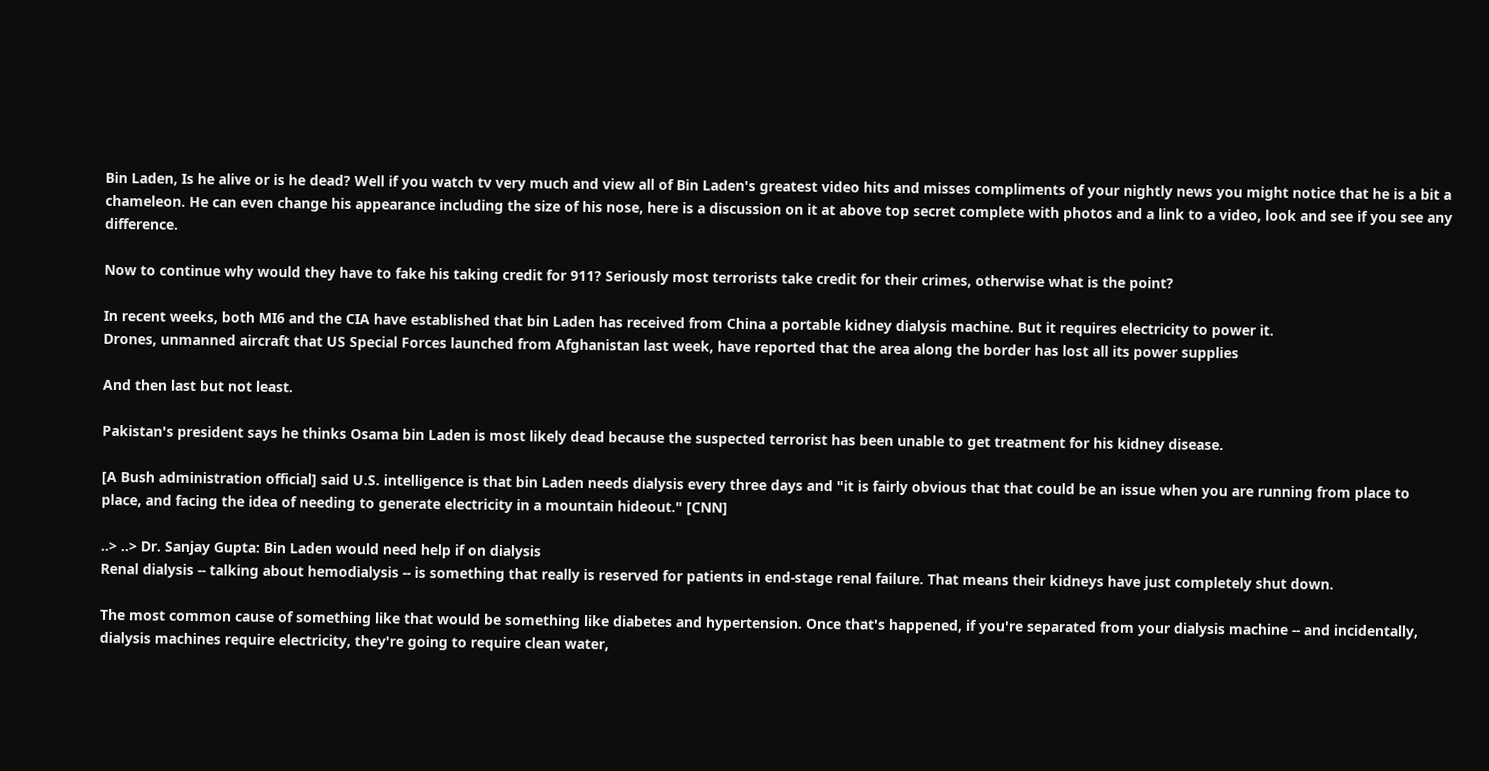Bin Laden, Is he alive or is he dead? Well if you watch tv very much and view all of Bin Laden's greatest video hits and misses compliments of your nightly news you might notice that he is a bit a chameleon. He can even change his appearance including the size of his nose, here is a discussion on it at above top secret complete with photos and a link to a video, look and see if you see any difference.

Now to continue why would they have to fake his taking credit for 911? Seriously most terrorists take credit for their crimes, otherwise what is the point?

In recent weeks, both MI6 and the CIA have established that bin Laden has received from China a portable kidney dialysis machine. But it requires electricity to power it.
Drones, unmanned aircraft that US Special Forces launched from Afghanistan last week, have reported that the area along the border has lost all its power supplies

And then last but not least.

Pakistan's president says he thinks Osama bin Laden is most likely dead because the suspected terrorist has been unable to get treatment for his kidney disease.

[A Bush administration official] said U.S. intelligence is that bin Laden needs dialysis every three days and "it is fairly obvious that that could be an issue when you are running from place to place, and facing the idea of needing to generate electricity in a mountain hideout." [CNN]

..> ..> Dr. Sanjay Gupta: Bin Laden would need help if on dialysis
Renal dialysis -- talking about hemodialysis -- is something that really is reserved for patients in end-stage renal failure. That means their kidneys have just completely shut down.

The most common cause of something like that would be something like diabetes and hypertension. Once that's happened, if you're separated from your dialysis machine -- and incidentally, dialysis machines require electricity, they're going to require clean water,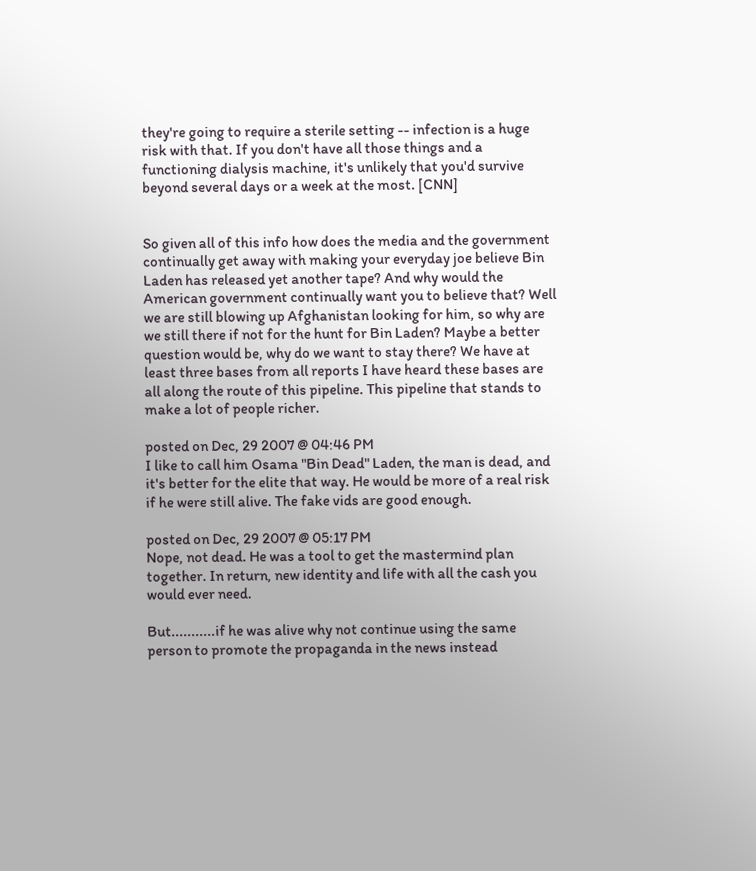they're going to require a sterile setting -- infection is a huge risk with that. If you don't have all those things and a functioning dialysis machine, it's unlikely that you'd survive beyond several days or a week at the most. [CNN]


So given all of this info how does the media and the government continually get away with making your everyday joe believe Bin Laden has released yet another tape? And why would the American government continually want you to believe that? Well we are still blowing up Afghanistan looking for him, so why are we still there if not for the hunt for Bin Laden? Maybe a better question would be, why do we want to stay there? We have at least three bases from all reports I have heard these bases are all along the route of this pipeline. This pipeline that stands to make a lot of people richer.

posted on Dec, 29 2007 @ 04:46 PM
I like to call him Osama "Bin Dead" Laden, the man is dead, and it's better for the elite that way. He would be more of a real risk if he were still alive. The fake vids are good enough.

posted on Dec, 29 2007 @ 05:17 PM
Nope, not dead. He was a tool to get the mastermind plan together. In return, new identity and life with all the cash you would ever need.

But...........if he was alive why not continue using the same person to promote the propaganda in the news instead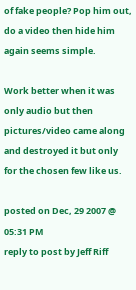of fake people? Pop him out, do a video then hide him again seems simple.

Work better when it was only audio but then pictures/video came along and destroyed it but only for the chosen few like us.

posted on Dec, 29 2007 @ 05:31 PM
reply to post by Jeff Riff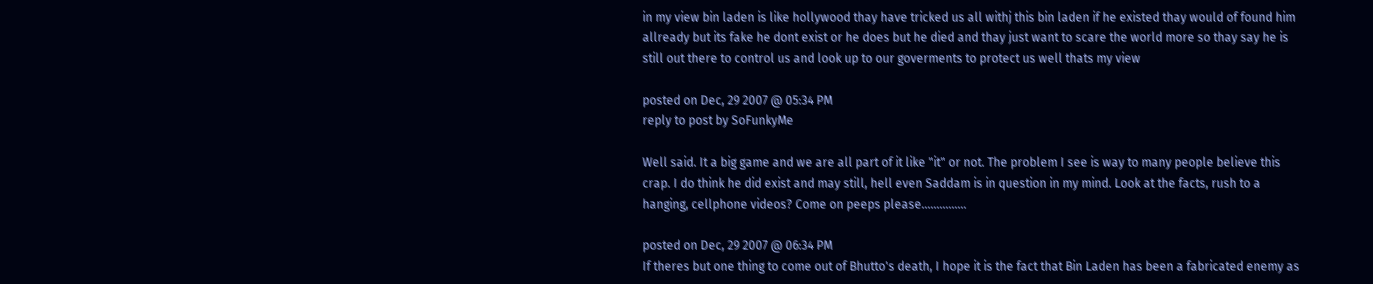in my view bin laden is like hollywood thay have tricked us all withj this bin laden if he existed thay would of found him allready but its fake he dont exist or he does but he died and thay just want to scare the world more so thay say he is still out there to control us and look up to our goverments to protect us well thats my view

posted on Dec, 29 2007 @ 05:34 PM
reply to post by SoFunkyMe

Well said. It a big game and we are all part of it like "it" or not. The problem I see is way to many people believe this crap. I do think he did exist and may still, hell even Saddam is in question in my mind. Look at the facts, rush to a hanging, cellphone videos? Come on peeps please...............

posted on Dec, 29 2007 @ 06:34 PM
If theres but one thing to come out of Bhutto's death, I hope it is the fact that Bin Laden has been a fabricated enemy as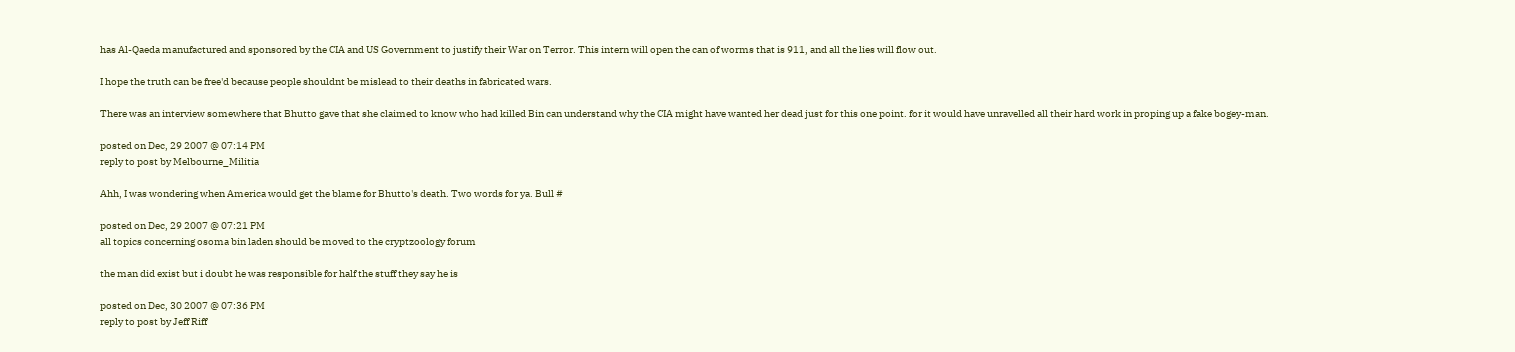has Al-Qaeda manufactured and sponsored by the CIA and US Government to justify their War on Terror. This intern will open the can of worms that is 911, and all the lies will flow out.

I hope the truth can be free'd because people shouldnt be mislead to their deaths in fabricated wars.

There was an interview somewhere that Bhutto gave that she claimed to know who had killed Bin can understand why the CIA might have wanted her dead just for this one point. for it would have unravelled all their hard work in proping up a fake bogey-man.

posted on Dec, 29 2007 @ 07:14 PM
reply to post by Melbourne_Militia

Ahh, I was wondering when America would get the blame for Bhutto's death. Two words for ya. Bull #

posted on Dec, 29 2007 @ 07:21 PM
all topics concerning osoma bin laden should be moved to the cryptzoology forum

the man did exist but i doubt he was responsible for half the stuff they say he is

posted on Dec, 30 2007 @ 07:36 PM
reply to post by Jeff Riff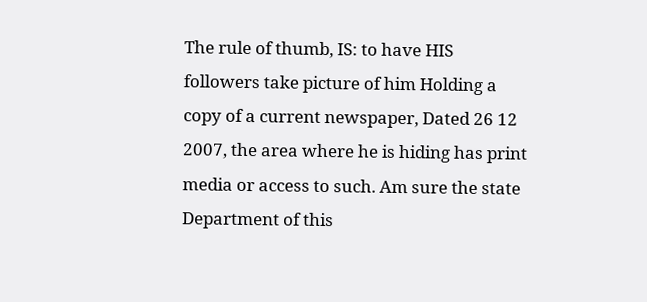The rule of thumb, IS: to have HIS followers take picture of him Holding a copy of a current newspaper, Dated 26 12 2007, the area where he is hiding has print media or access to such. Am sure the state Department of this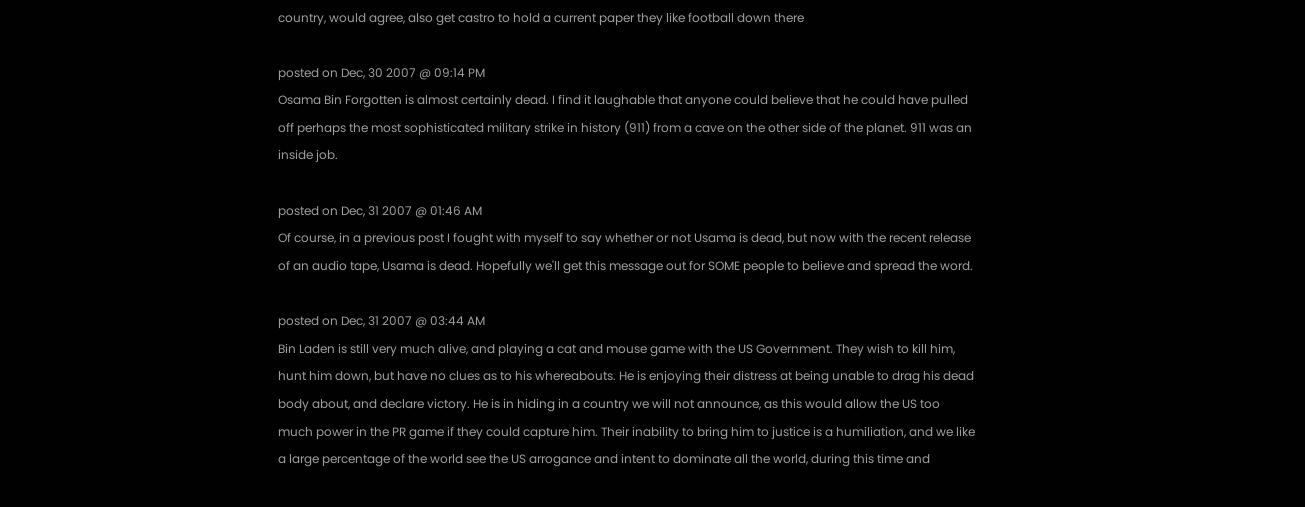country, would agree, also get castro to hold a current paper they like football down there

posted on Dec, 30 2007 @ 09:14 PM
Osama Bin Forgotten is almost certainly dead. I find it laughable that anyone could believe that he could have pulled off perhaps the most sophisticated military strike in history (911) from a cave on the other side of the planet. 911 was an inside job.

posted on Dec, 31 2007 @ 01:46 AM
Of course, in a previous post I fought with myself to say whether or not Usama is dead, but now with the recent release of an audio tape, Usama is dead. Hopefully we'll get this message out for SOME people to believe and spread the word.

posted on Dec, 31 2007 @ 03:44 AM
Bin Laden is still very much alive, and playing a cat and mouse game with the US Government. They wish to kill him, hunt him down, but have no clues as to his whereabouts. He is enjoying their distress at being unable to drag his dead body about, and declare victory. He is in hiding in a country we will not announce, as this would allow the US too much power in the PR game if they could capture him. Their inability to bring him to justice is a humiliation, and we like a large percentage of the world see the US arrogance and intent to dominate all the world, during this time and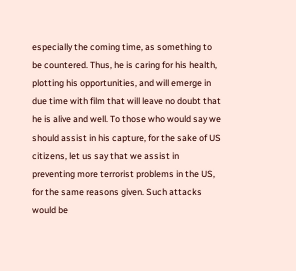especially the coming time, as something to be countered. Thus, he is caring for his health, plotting his opportunities, and will emerge in due time with film that will leave no doubt that he is alive and well. To those who would say we should assist in his capture, for the sake of US citizens, let us say that we assist in preventing more terrorist problems in the US, for the same reasons given. Such attacks would be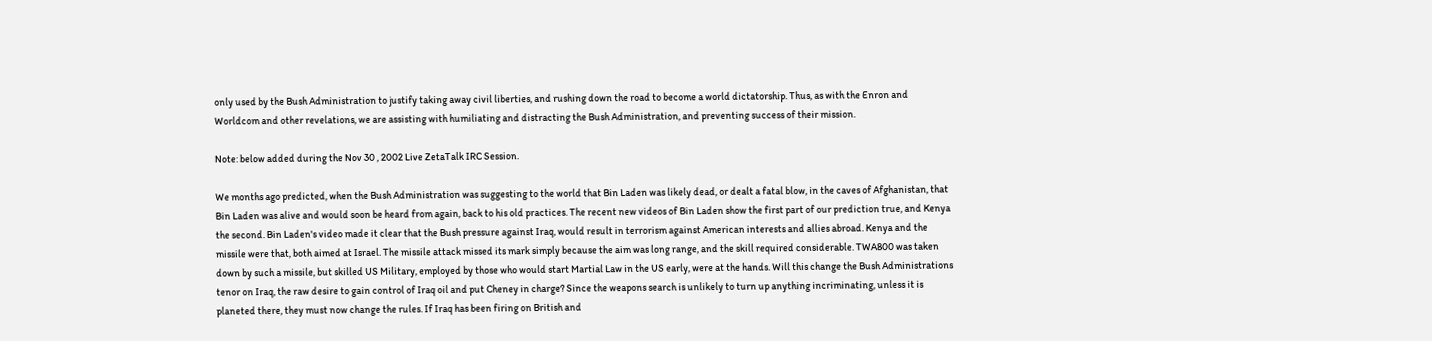only used by the Bush Administration to justify taking away civil liberties, and rushing down the road to become a world dictatorship. Thus, as with the Enron and Worldcom and other revelations, we are assisting with humiliating and distracting the Bush Administration, and preventing success of their mission.

Note: below added during the Nov 30 , 2002 Live ZetaTalk IRC Session.

We months ago predicted, when the Bush Administration was suggesting to the world that Bin Laden was likely dead, or dealt a fatal blow, in the caves of Afghanistan, that Bin Laden was alive and would soon be heard from again, back to his old practices. The recent new videos of Bin Laden show the first part of our prediction true, and Kenya the second. Bin Laden's video made it clear that the Bush pressure against Iraq, would result in terrorism against American interests and allies abroad. Kenya and the missile were that, both aimed at Israel. The missile attack missed its mark simply because the aim was long range, and the skill required considerable. TWA800 was taken down by such a missile, but skilled US Military, employed by those who would start Martial Law in the US early, were at the hands. Will this change the Bush Administrations tenor on Iraq, the raw desire to gain control of Iraq oil and put Cheney in charge? Since the weapons search is unlikely to turn up anything incriminating, unless it is planeted there, they must now change the rules. If Iraq has been firing on British and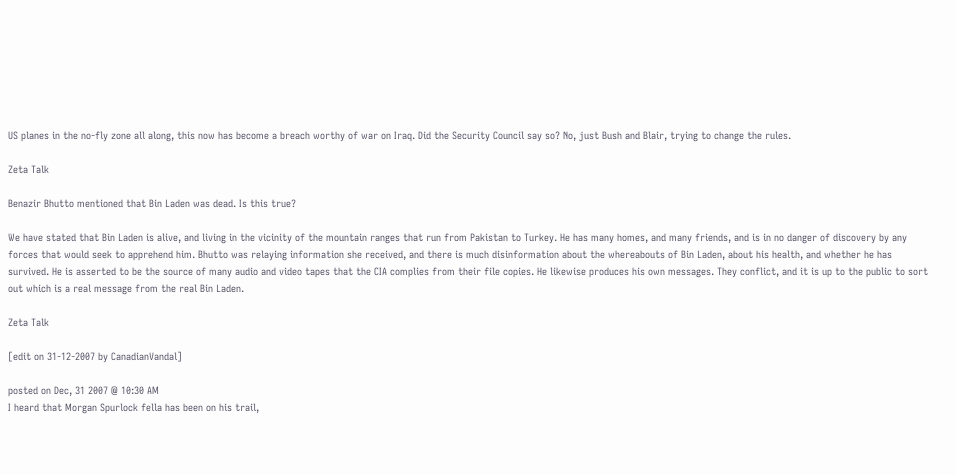US planes in the no-fly zone all along, this now has become a breach worthy of war on Iraq. Did the Security Council say so? No, just Bush and Blair, trying to change the rules.

Zeta Talk

Benazir Bhutto mentioned that Bin Laden was dead. Is this true?

We have stated that Bin Laden is alive, and living in the vicinity of the mountain ranges that run from Pakistan to Turkey. He has many homes, and many friends, and is in no danger of discovery by any forces that would seek to apprehend him. Bhutto was relaying information she received, and there is much disinformation about the whereabouts of Bin Laden, about his health, and whether he has survived. He is asserted to be the source of many audio and video tapes that the CIA complies from their file copies. He likewise produces his own messages. They conflict, and it is up to the public to sort out which is a real message from the real Bin Laden.

Zeta Talk

[edit on 31-12-2007 by CanadianVandal]

posted on Dec, 31 2007 @ 10:30 AM
I heard that Morgan Spurlock fella has been on his trail,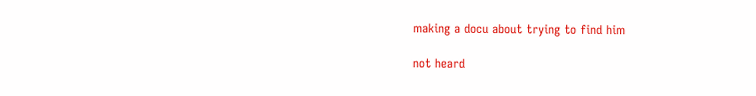making a docu about trying to find him

not heard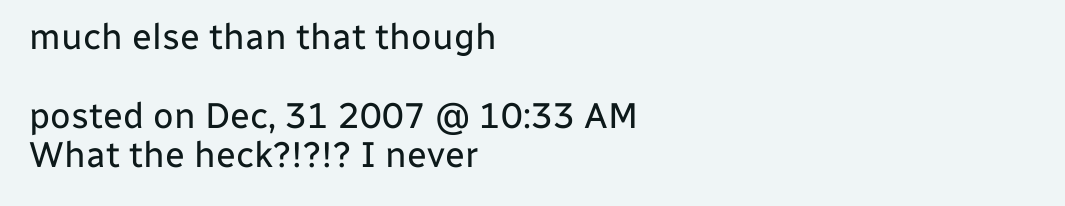much else than that though

posted on Dec, 31 2007 @ 10:33 AM
What the heck?!?!? I never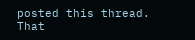posted this thread. That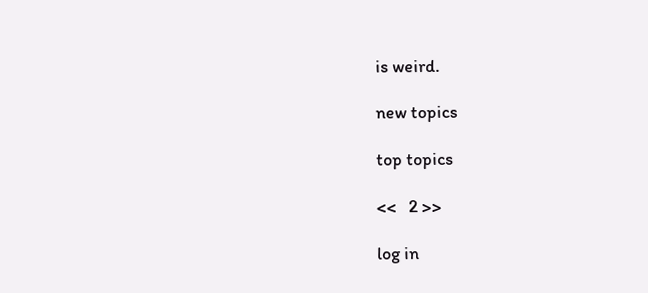is weird.

new topics

top topics

<<   2 >>

log in